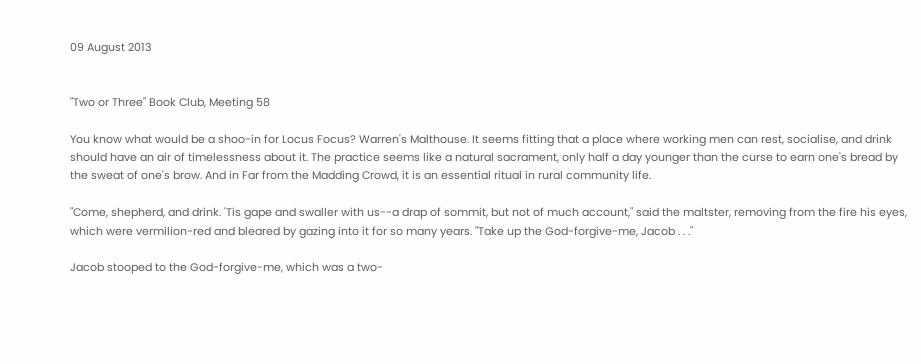09 August 2013


"Two or Three" Book Club, Meeting 58

You know what would be a shoo-in for Locus Focus? Warren's Malthouse. It seems fitting that a place where working men can rest, socialise, and drink should have an air of timelessness about it. The practice seems like a natural sacrament, only half a day younger than the curse to earn one's bread by the sweat of one's brow. And in Far from the Madding Crowd, it is an essential ritual in rural community life.

"Come, shepherd, and drink. 'Tis gape and swaller with us--a drap of sommit, but not of much account," said the maltster, removing from the fire his eyes, which were vermilion-red and bleared by gazing into it for so many years. "Take up the God-forgive-me, Jacob . . ."

Jacob stooped to the God-forgive-me, which was a two-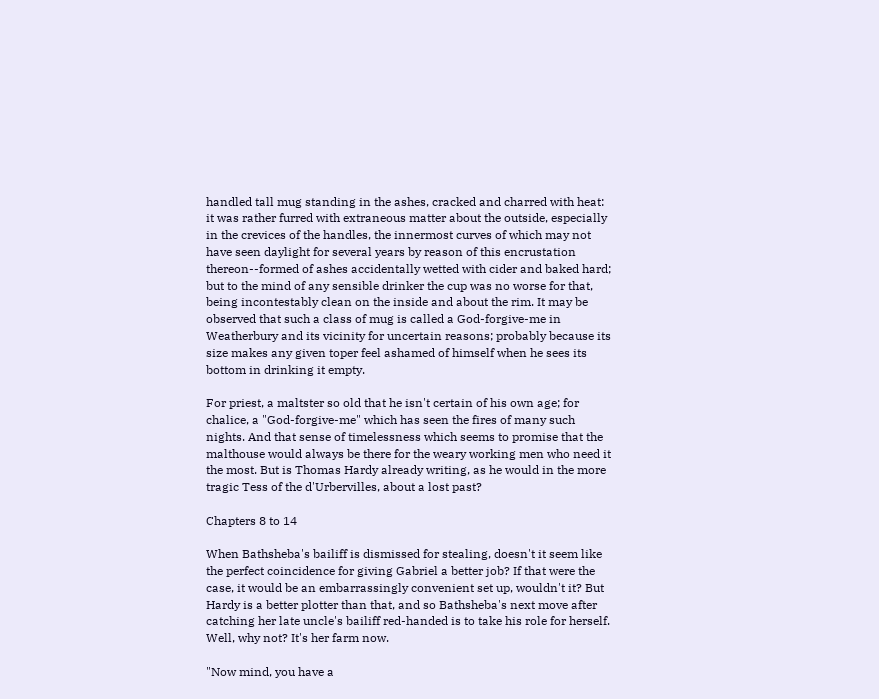handled tall mug standing in the ashes, cracked and charred with heat: it was rather furred with extraneous matter about the outside, especially in the crevices of the handles, the innermost curves of which may not have seen daylight for several years by reason of this encrustation thereon--formed of ashes accidentally wetted with cider and baked hard; but to the mind of any sensible drinker the cup was no worse for that, being incontestably clean on the inside and about the rim. It may be observed that such a class of mug is called a God-forgive-me in Weatherbury and its vicinity for uncertain reasons; probably because its size makes any given toper feel ashamed of himself when he sees its bottom in drinking it empty.

For priest, a maltster so old that he isn't certain of his own age; for chalice, a "God-forgive-me" which has seen the fires of many such nights. And that sense of timelessness which seems to promise that the malthouse would always be there for the weary working men who need it the most. But is Thomas Hardy already writing, as he would in the more tragic Tess of the d'Urbervilles, about a lost past?

Chapters 8 to 14

When Bathsheba's bailiff is dismissed for stealing, doesn't it seem like the perfect coincidence for giving Gabriel a better job? If that were the case, it would be an embarrassingly convenient set up, wouldn't it? But Hardy is a better plotter than that, and so Bathsheba's next move after catching her late uncle's bailiff red-handed is to take his role for herself. Well, why not? It's her farm now.

"Now mind, you have a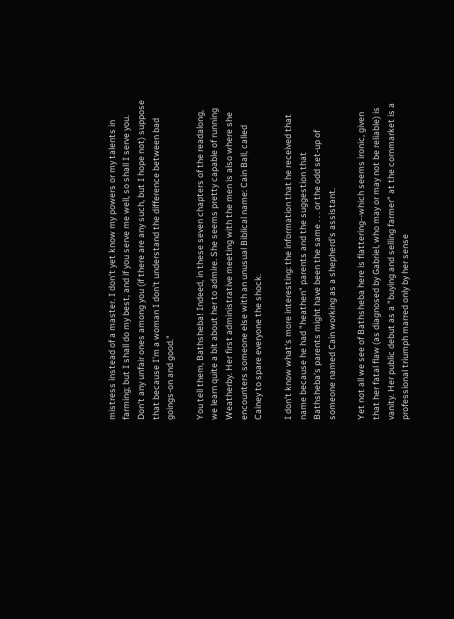mistress instead of a master. I don't yet know my powers or my talents in farming; but I shall do my best, and if you serve me well, so shall I serve you. Don't any unfair ones among you (if there are any such, but I hope not) suppose that because I'm a woman I don't understand the difference between bad goings-on and good."

You tell them, Bathsheba! Indeed, in these seven chapters of the readalong, we learn quite a bit about her to admire. She seems pretty capable of running Weatherby. Her first administrative meeting with the men is also where she encounters someone else with an unusual Biblical name: Cain Ball, called Cainey to spare everyone the shock.

I don't know what's more interesting: the information that he received that name because he had "heathen" parents and the suggestion that Bathsheba's parents might have been the same . . . or the odd set-up of someone named Cain working as a shepherd's assistant.

Yet not all we see of Bathsheba here is flattering--which seems ironic, given that her fatal flaw (as diagnosed by Gabriel, who may or may not be reliable) is vanity. Her public debut as a "buying and selling farmer" at the cornmarket is a professional triumph marred only by her sense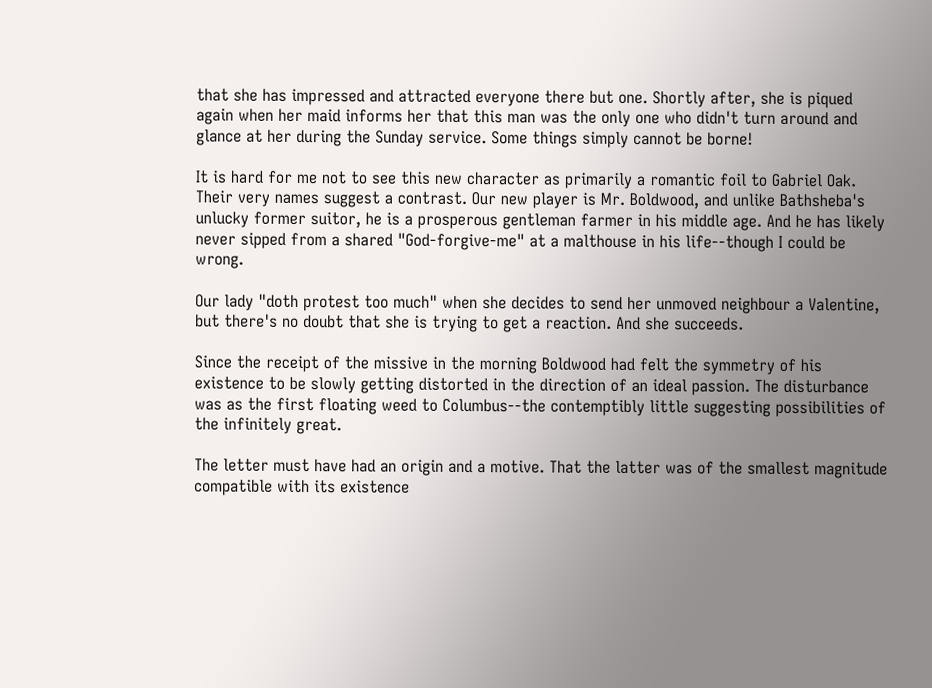that she has impressed and attracted everyone there but one. Shortly after, she is piqued again when her maid informs her that this man was the only one who didn't turn around and glance at her during the Sunday service. Some things simply cannot be borne!

It is hard for me not to see this new character as primarily a romantic foil to Gabriel Oak. Their very names suggest a contrast. Our new player is Mr. Boldwood, and unlike Bathsheba's unlucky former suitor, he is a prosperous gentleman farmer in his middle age. And he has likely never sipped from a shared "God-forgive-me" at a malthouse in his life--though I could be wrong.

Our lady "doth protest too much" when she decides to send her unmoved neighbour a Valentine, but there's no doubt that she is trying to get a reaction. And she succeeds.

Since the receipt of the missive in the morning Boldwood had felt the symmetry of his existence to be slowly getting distorted in the direction of an ideal passion. The disturbance was as the first floating weed to Columbus--the contemptibly little suggesting possibilities of the infinitely great.

The letter must have had an origin and a motive. That the latter was of the smallest magnitude compatible with its existence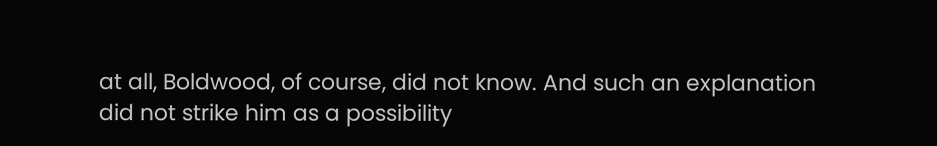at all, Boldwood, of course, did not know. And such an explanation did not strike him as a possibility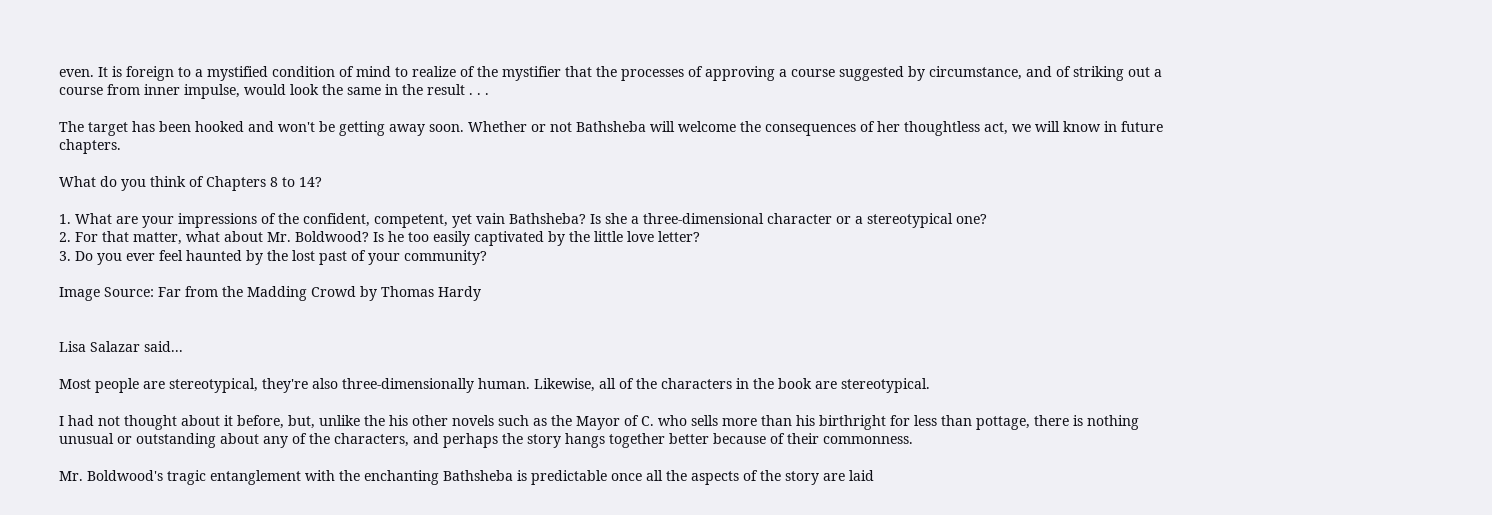even. It is foreign to a mystified condition of mind to realize of the mystifier that the processes of approving a course suggested by circumstance, and of striking out a course from inner impulse, would look the same in the result . . .

The target has been hooked and won't be getting away soon. Whether or not Bathsheba will welcome the consequences of her thoughtless act, we will know in future chapters.

What do you think of Chapters 8 to 14?

1. What are your impressions of the confident, competent, yet vain Bathsheba? Is she a three-dimensional character or a stereotypical one?
2. For that matter, what about Mr. Boldwood? Is he too easily captivated by the little love letter?
3. Do you ever feel haunted by the lost past of your community?

Image Source: Far from the Madding Crowd by Thomas Hardy


Lisa Salazar said...

Most people are stereotypical, they're also three-dimensionally human. Likewise, all of the characters in the book are stereotypical.

I had not thought about it before, but, unlike the his other novels such as the Mayor of C. who sells more than his birthright for less than pottage, there is nothing unusual or outstanding about any of the characters, and perhaps the story hangs together better because of their commonness.

Mr. Boldwood's tragic entanglement with the enchanting Bathsheba is predictable once all the aspects of the story are laid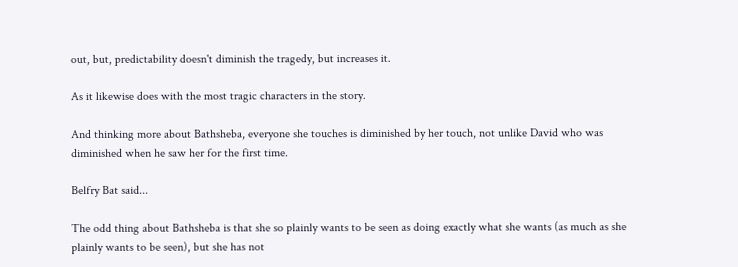out, but, predictability doesn't diminish the tragedy, but increases it.

As it likewise does with the most tragic characters in the story.

And thinking more about Bathsheba, everyone she touches is diminished by her touch, not unlike David who was diminished when he saw her for the first time.

Belfry Bat said...

The odd thing about Bathsheba is that she so plainly wants to be seen as doing exactly what she wants (as much as she plainly wants to be seen), but she has not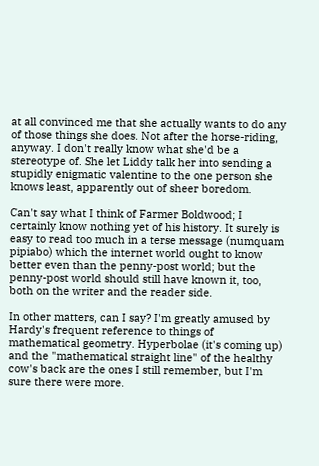at all convinced me that she actually wants to do any of those things she does. Not after the horse-riding, anyway. I don't really know what she'd be a stereotype of. She let Liddy talk her into sending a stupidly enigmatic valentine to the one person she knows least, apparently out of sheer boredom.

Can't say what I think of Farmer Boldwood; I certainly know nothing yet of his history. It surely is easy to read too much in a terse message (numquam pipiabo) which the internet world ought to know better even than the penny-post world; but the penny-post world should still have known it, too, both on the writer and the reader side.

In other matters, can I say? I'm greatly amused by Hardy's frequent reference to things of mathematical geometry. Hyperbolae (it's coming up) and the "mathematical straight line" of the healthy cow's back are the ones I still remember, but I'm sure there were more.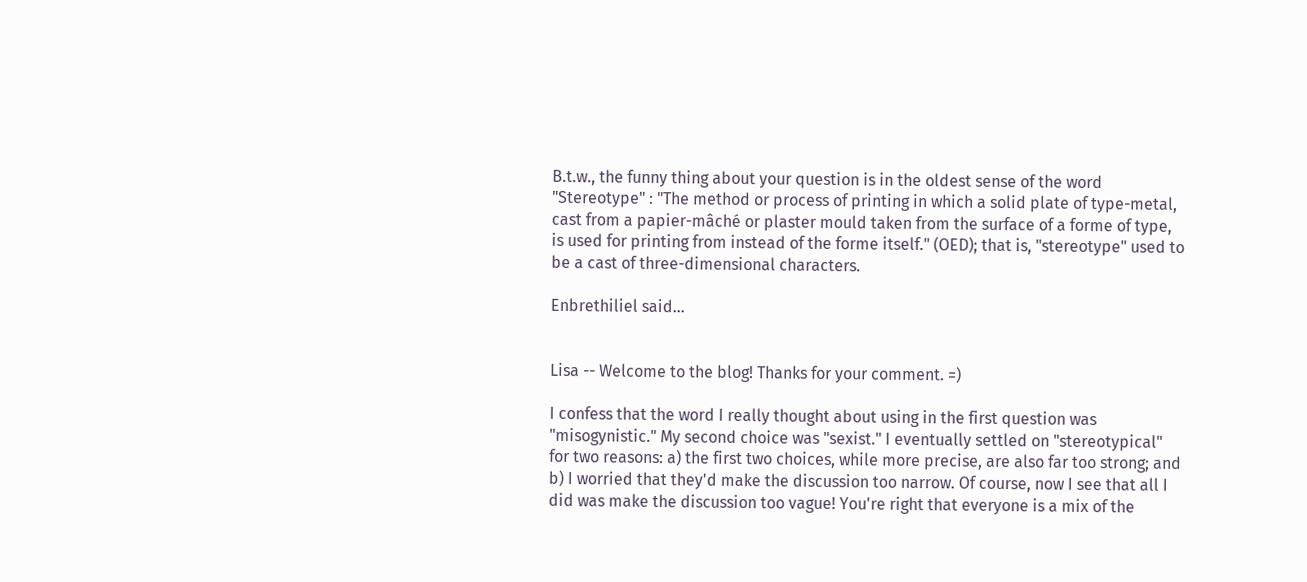B.t.w., the funny thing about your question is in the oldest sense of the word "Stereotype" : "The method or process of printing in which a solid plate of type-metal, cast from a papier-mâché or plaster mould taken from the surface of a forme of type, is used for printing from instead of the forme itself." (OED); that is, "stereotype" used to be a cast of three-dimensional characters.

Enbrethiliel said...


Lisa -- Welcome to the blog! Thanks for your comment. =)

I confess that the word I really thought about using in the first question was "misogynistic." My second choice was "sexist." I eventually settled on "stereotypical" for two reasons: a) the first two choices, while more precise, are also far too strong; and b) I worried that they'd make the discussion too narrow. Of course, now I see that all I did was make the discussion too vague! You're right that everyone is a mix of the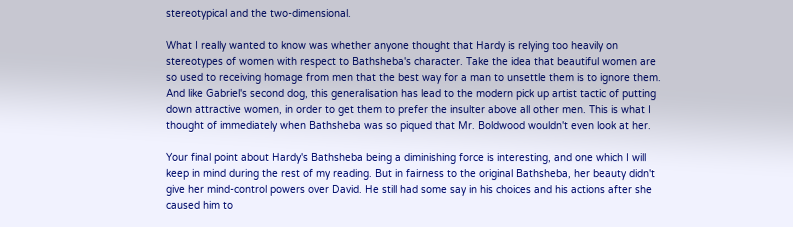stereotypical and the two-dimensional.

What I really wanted to know was whether anyone thought that Hardy is relying too heavily on stereotypes of women with respect to Bathsheba's character. Take the idea that beautiful women are so used to receiving homage from men that the best way for a man to unsettle them is to ignore them. And like Gabriel's second dog, this generalisation has lead to the modern pick up artist tactic of putting down attractive women, in order to get them to prefer the insulter above all other men. This is what I thought of immediately when Bathsheba was so piqued that Mr. Boldwood wouldn't even look at her.

Your final point about Hardy's Bathsheba being a diminishing force is interesting, and one which I will keep in mind during the rest of my reading. But in fairness to the original Bathsheba, her beauty didn't give her mind-control powers over David. He still had some say in his choices and his actions after she caused him to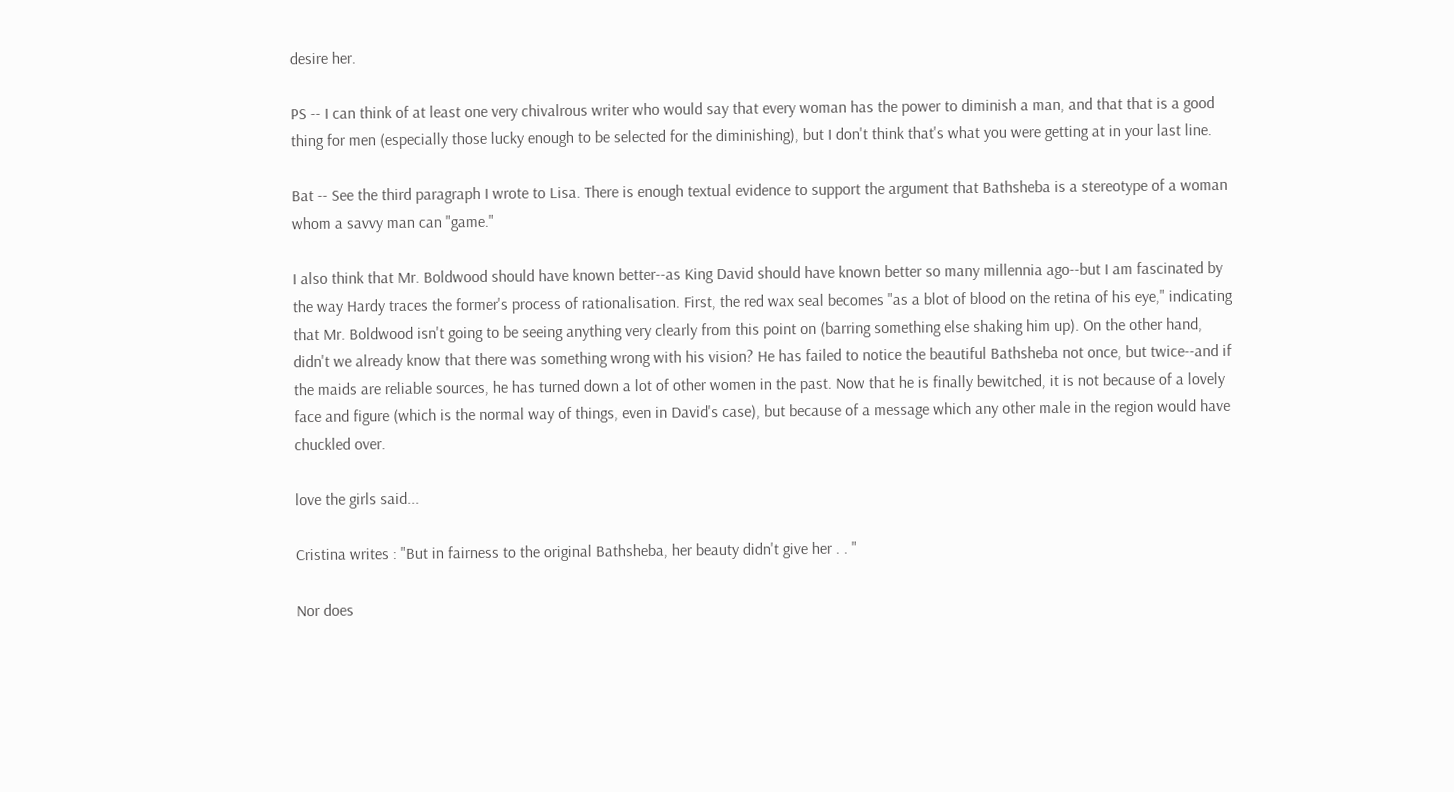desire her.

PS -- I can think of at least one very chivalrous writer who would say that every woman has the power to diminish a man, and that that is a good thing for men (especially those lucky enough to be selected for the diminishing), but I don't think that's what you were getting at in your last line.

Bat -- See the third paragraph I wrote to Lisa. There is enough textual evidence to support the argument that Bathsheba is a stereotype of a woman whom a savvy man can "game."

I also think that Mr. Boldwood should have known better--as King David should have known better so many millennia ago--but I am fascinated by the way Hardy traces the former's process of rationalisation. First, the red wax seal becomes "as a blot of blood on the retina of his eye," indicating that Mr. Boldwood isn't going to be seeing anything very clearly from this point on (barring something else shaking him up). On the other hand, didn't we already know that there was something wrong with his vision? He has failed to notice the beautiful Bathsheba not once, but twice--and if the maids are reliable sources, he has turned down a lot of other women in the past. Now that he is finally bewitched, it is not because of a lovely face and figure (which is the normal way of things, even in David's case), but because of a message which any other male in the region would have chuckled over.

love the girls said...

Cristina writes : "But in fairness to the original Bathsheba, her beauty didn't give her . . "

Nor does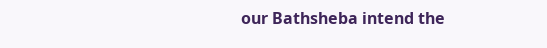our Bathsheba intend the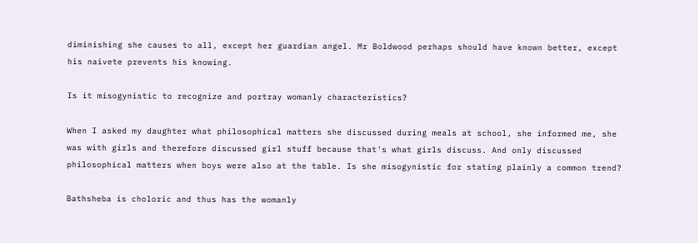diminishing she causes to all, except her guardian angel. Mr Boldwood perhaps should have known better, except his naivete prevents his knowing.

Is it misogynistic to recognize and portray womanly characteristics?

When I asked my daughter what philosophical matters she discussed during meals at school, she informed me, she was with girls and therefore discussed girl stuff because that's what girls discuss. And only discussed philosophical matters when boys were also at the table. Is she misogynistic for stating plainly a common trend?

Bathsheba is choloric and thus has the womanly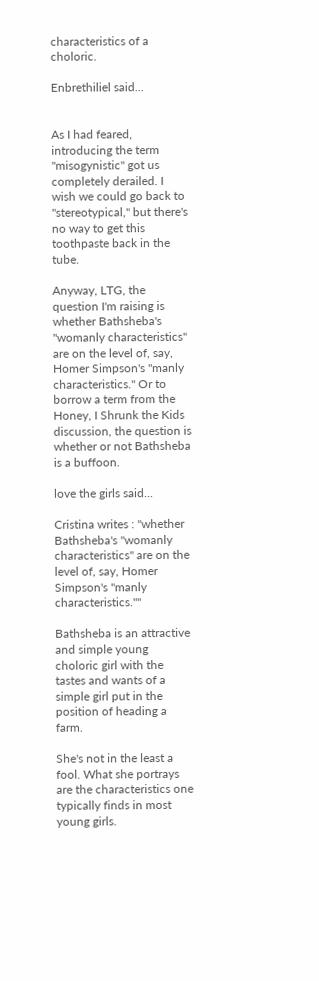characteristics of a choloric.

Enbrethiliel said...


As I had feared, introducing the term "misogynistic" got us completely derailed. I wish we could go back to "stereotypical," but there's no way to get this toothpaste back in the tube.

Anyway, LTG, the question I'm raising is whether Bathsheba's "womanly characteristics" are on the level of, say, Homer Simpson's "manly characteristics." Or to borrow a term from the Honey, I Shrunk the Kids discussion, the question is whether or not Bathsheba is a buffoon.

love the girls said...

Cristina writes : "whether Bathsheba's "womanly characteristics" are on the level of, say, Homer Simpson's "manly characteristics.""

Bathsheba is an attractive and simple young choloric girl with the tastes and wants of a simple girl put in the position of heading a farm.

She's not in the least a fool. What she portrays are the characteristics one typically finds in most young girls.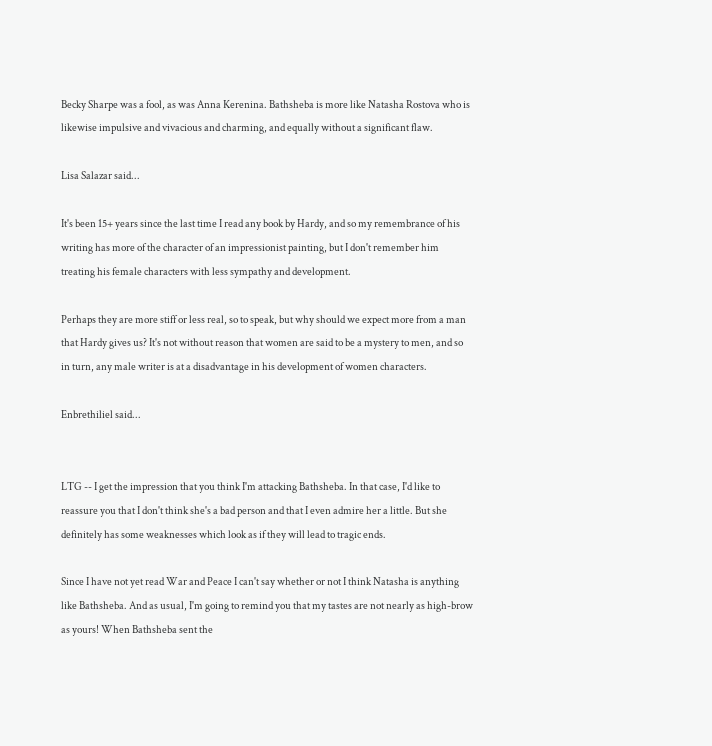Becky Sharpe was a fool, as was Anna Kerenina. Bathsheba is more like Natasha Rostova who is likewise impulsive and vivacious and charming, and equally without a significant flaw.

Lisa Salazar said...

It's been 15+ years since the last time I read any book by Hardy, and so my remembrance of his writing has more of the character of an impressionist painting, but I don't remember him treating his female characters with less sympathy and development.

Perhaps they are more stiff or less real, so to speak, but why should we expect more from a man that Hardy gives us? It's not without reason that women are said to be a mystery to men, and so in turn, any male writer is at a disadvantage in his development of women characters.

Enbrethiliel said...


LTG -- I get the impression that you think I'm attacking Bathsheba. In that case, I'd like to reassure you that I don't think she's a bad person and that I even admire her a little. But she definitely has some weaknesses which look as if they will lead to tragic ends.

Since I have not yet read War and Peace I can't say whether or not I think Natasha is anything like Bathsheba. And as usual, I'm going to remind you that my tastes are not nearly as high-brow as yours! When Bathsheba sent the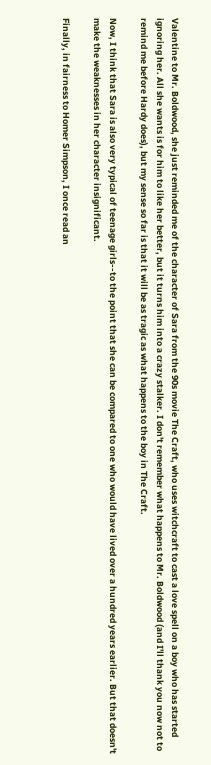Valentine to Mr. Boldwood, she just reminded me of the character of Sara from the 90s movie The Craft, who uses witchcraft to cast a love spell on a boy who has started ignoring her. All she wants is for him to like her better, but it turns him into a crazy stalker. I don't remember what happens to Mr. Boldwood (and I'll thank you now not to remind me before Hardy does), but my sense so far is that it will be as tragic as what happens to the boy in The Craft.

Now, I think that Sara is also very typical of teenage girls--to the point that she can be compared to one who would have lived over a hundred years earlier. But that doesn't make the weaknesses in her character insignificant.

Finally, in fairness to Homer Simpson, I once read an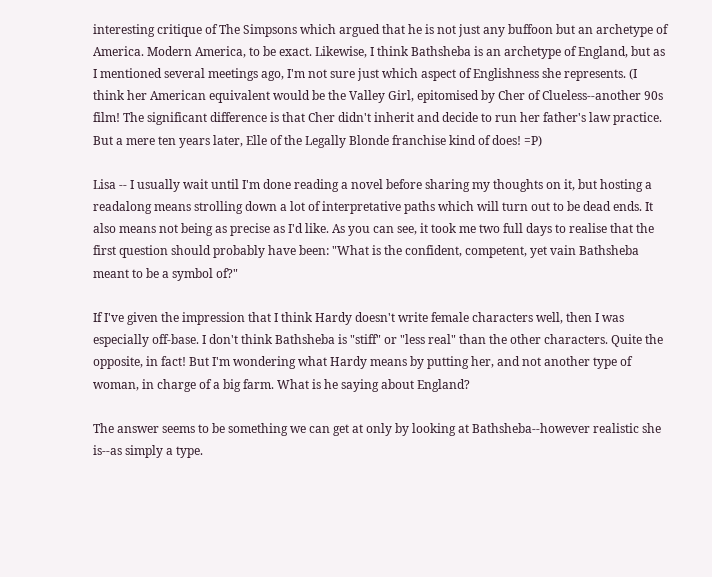interesting critique of The Simpsons which argued that he is not just any buffoon but an archetype of America. Modern America, to be exact. Likewise, I think Bathsheba is an archetype of England, but as I mentioned several meetings ago, I'm not sure just which aspect of Englishness she represents. (I think her American equivalent would be the Valley Girl, epitomised by Cher of Clueless--another 90s film! The significant difference is that Cher didn't inherit and decide to run her father's law practice. But a mere ten years later, Elle of the Legally Blonde franchise kind of does! =P)

Lisa -- I usually wait until I'm done reading a novel before sharing my thoughts on it, but hosting a readalong means strolling down a lot of interpretative paths which will turn out to be dead ends. It also means not being as precise as I'd like. As you can see, it took me two full days to realise that the first question should probably have been: "What is the confident, competent, yet vain Bathsheba meant to be a symbol of?"

If I've given the impression that I think Hardy doesn't write female characters well, then I was especially off-base. I don't think Bathsheba is "stiff" or "less real" than the other characters. Quite the opposite, in fact! But I'm wondering what Hardy means by putting her, and not another type of woman, in charge of a big farm. What is he saying about England?

The answer seems to be something we can get at only by looking at Bathsheba--however realistic she is--as simply a type.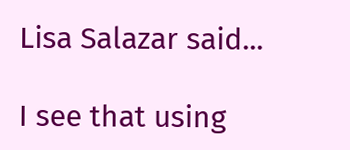Lisa Salazar said...

I see that using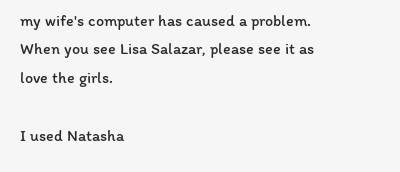my wife's computer has caused a problem. When you see Lisa Salazar, please see it as love the girls.

I used Natasha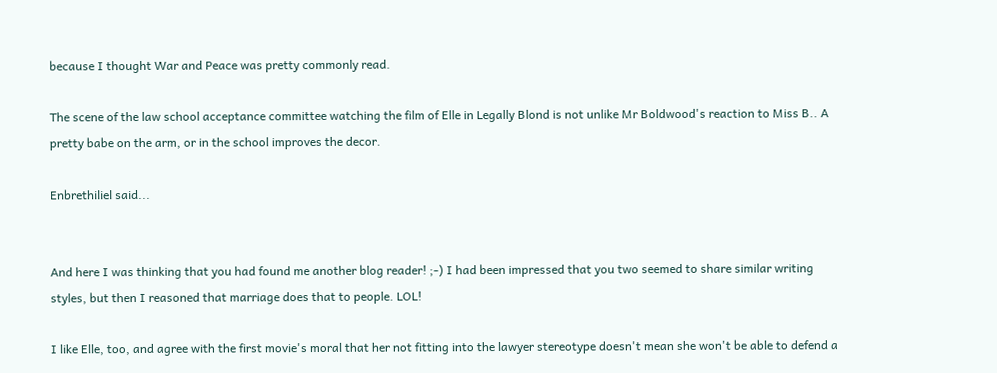because I thought War and Peace was pretty commonly read.

The scene of the law school acceptance committee watching the film of Elle in Legally Blond is not unlike Mr Boldwood's reaction to Miss B.. A pretty babe on the arm, or in the school improves the decor.

Enbrethiliel said...


And here I was thinking that you had found me another blog reader! ;-) I had been impressed that you two seemed to share similar writing styles, but then I reasoned that marriage does that to people. LOL!

I like Elle, too, and agree with the first movie's moral that her not fitting into the lawyer stereotype doesn't mean she won't be able to defend a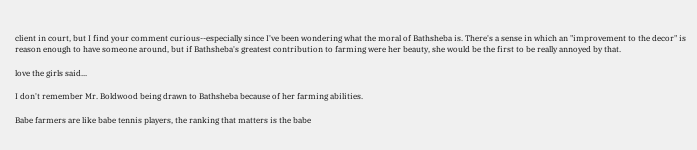client in court, but I find your comment curious--especially since I've been wondering what the moral of Bathsheba is. There's a sense in which an "improvement to the decor" is reason enough to have someone around, but if Bathsheba's greatest contribution to farming were her beauty, she would be the first to be really annoyed by that.

love the girls said...

I don't remember Mr. Boldwood being drawn to Bathsheba because of her farming abilities.

Babe farmers are like babe tennis players, the ranking that matters is the babe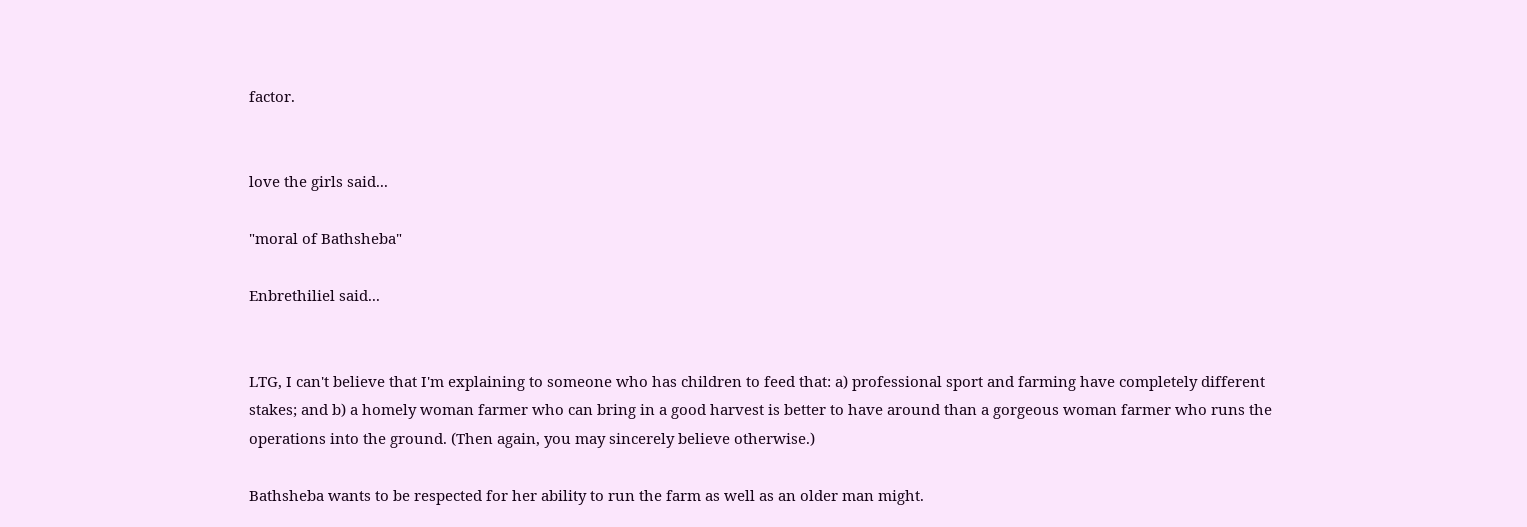factor.


love the girls said...

"moral of Bathsheba"

Enbrethiliel said...


LTG, I can't believe that I'm explaining to someone who has children to feed that: a) professional sport and farming have completely different stakes; and b) a homely woman farmer who can bring in a good harvest is better to have around than a gorgeous woman farmer who runs the operations into the ground. (Then again, you may sincerely believe otherwise.)

Bathsheba wants to be respected for her ability to run the farm as well as an older man might.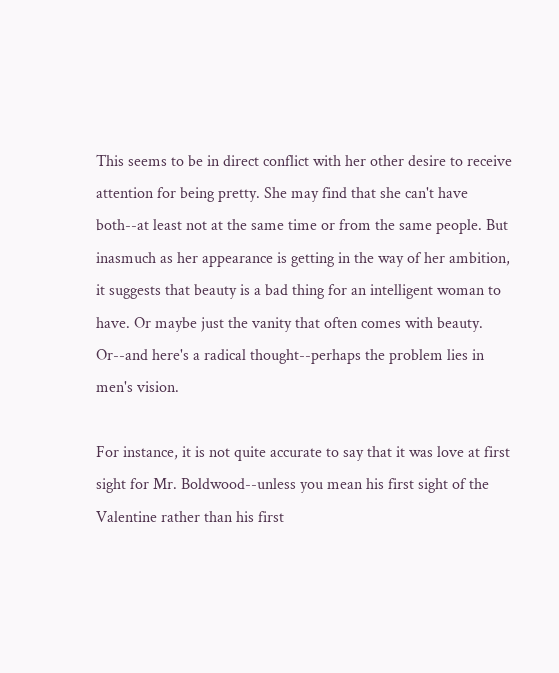This seems to be in direct conflict with her other desire to receive attention for being pretty. She may find that she can't have both--at least not at the same time or from the same people. But inasmuch as her appearance is getting in the way of her ambition, it suggests that beauty is a bad thing for an intelligent woman to have. Or maybe just the vanity that often comes with beauty. Or--and here's a radical thought--perhaps the problem lies in men's vision.

For instance, it is not quite accurate to say that it was love at first sight for Mr. Boldwood--unless you mean his first sight of the Valentine rather than his first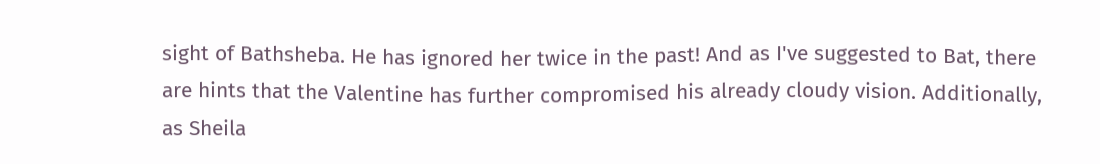sight of Bathsheba. He has ignored her twice in the past! And as I've suggested to Bat, there are hints that the Valentine has further compromised his already cloudy vision. Additionally, as Sheila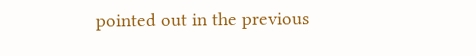pointed out in the previous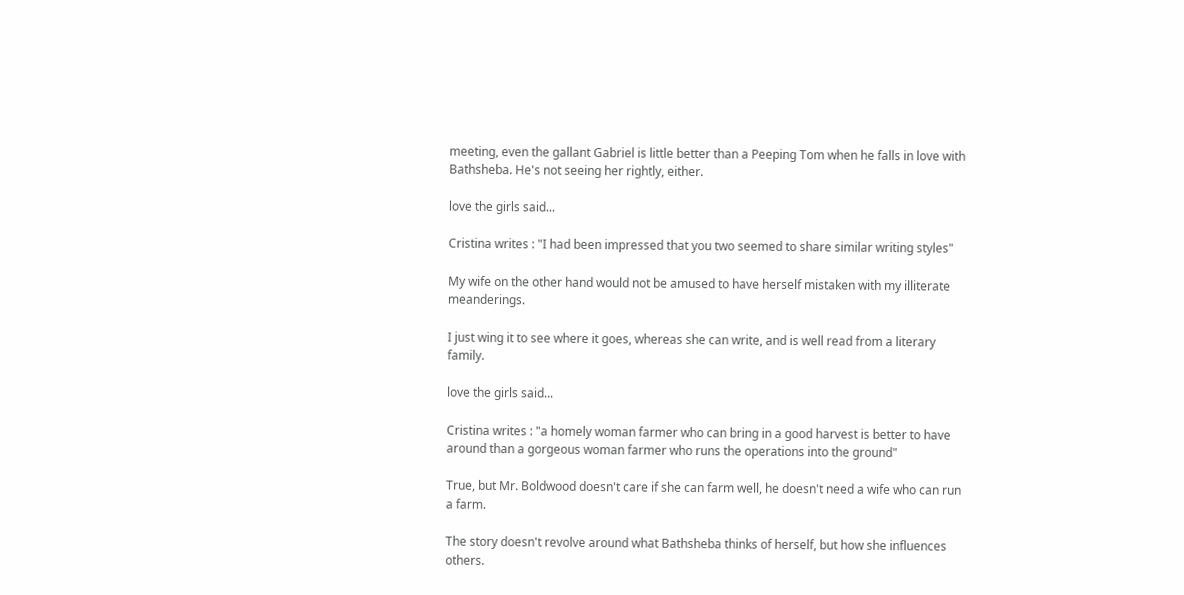meeting, even the gallant Gabriel is little better than a Peeping Tom when he falls in love with Bathsheba. He's not seeing her rightly, either.

love the girls said...

Cristina writes : "I had been impressed that you two seemed to share similar writing styles"

My wife on the other hand would not be amused to have herself mistaken with my illiterate meanderings.

I just wing it to see where it goes, whereas she can write, and is well read from a literary family.

love the girls said...

Cristina writes : "a homely woman farmer who can bring in a good harvest is better to have around than a gorgeous woman farmer who runs the operations into the ground"

True, but Mr. Boldwood doesn't care if she can farm well, he doesn't need a wife who can run a farm.

The story doesn't revolve around what Bathsheba thinks of herself, but how she influences others.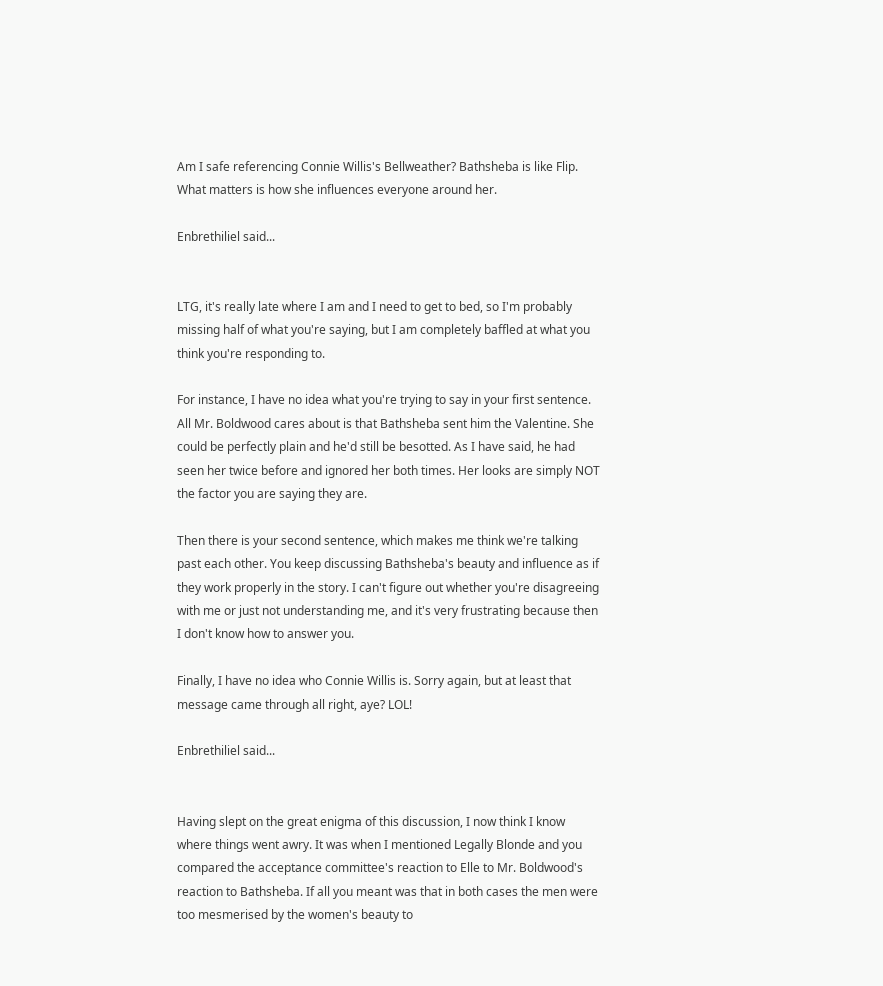Am I safe referencing Connie Willis's Bellweather? Bathsheba is like Flip. What matters is how she influences everyone around her.

Enbrethiliel said...


LTG, it's really late where I am and I need to get to bed, so I'm probably missing half of what you're saying, but I am completely baffled at what you think you're responding to.

For instance, I have no idea what you're trying to say in your first sentence. All Mr. Boldwood cares about is that Bathsheba sent him the Valentine. She could be perfectly plain and he'd still be besotted. As I have said, he had seen her twice before and ignored her both times. Her looks are simply NOT the factor you are saying they are.

Then there is your second sentence, which makes me think we're talking past each other. You keep discussing Bathsheba's beauty and influence as if they work properly in the story. I can't figure out whether you're disagreeing with me or just not understanding me, and it's very frustrating because then I don't know how to answer you.

Finally, I have no idea who Connie Willis is. Sorry again, but at least that message came through all right, aye? LOL!

Enbrethiliel said...


Having slept on the great enigma of this discussion, I now think I know where things went awry. It was when I mentioned Legally Blonde and you compared the acceptance committee's reaction to Elle to Mr. Boldwood's reaction to Bathsheba. If all you meant was that in both cases the men were too mesmerised by the women's beauty to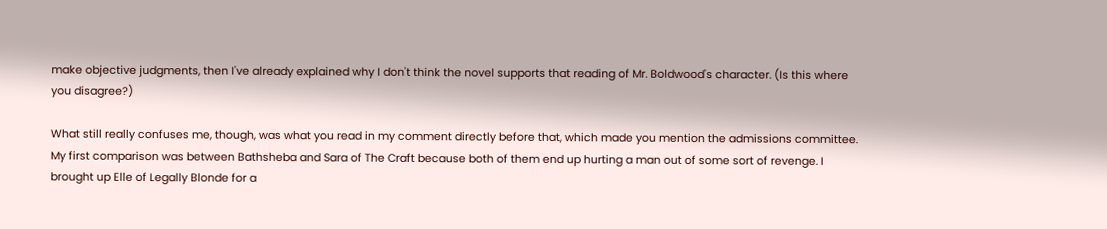make objective judgments, then I've already explained why I don't think the novel supports that reading of Mr. Boldwood's character. (Is this where you disagree?)

What still really confuses me, though, was what you read in my comment directly before that, which made you mention the admissions committee. My first comparison was between Bathsheba and Sara of The Craft because both of them end up hurting a man out of some sort of revenge. I brought up Elle of Legally Blonde for a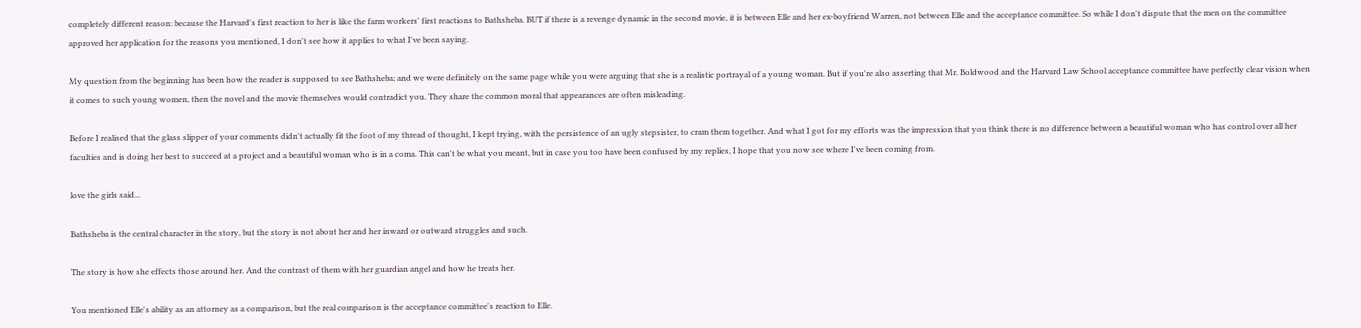completely different reason: because the Harvard's first reaction to her is like the farm workers' first reactions to Bathsheba. BUT if there is a revenge dynamic in the second movie, it is between Elle and her ex-boyfriend Warren, not between Elle and the acceptance committee. So while I don't dispute that the men on the committee approved her application for the reasons you mentioned, I don't see how it applies to what I've been saying.

My question from the beginning has been how the reader is supposed to see Bathsheba; and we were definitely on the same page while you were arguing that she is a realistic portrayal of a young woman. But if you're also asserting that Mr. Boldwood and the Harvard Law School acceptance committee have perfectly clear vision when it comes to such young women, then the novel and the movie themselves would contradict you. They share the common moral that appearances are often misleading.

Before I realised that the glass slipper of your comments didn't actually fit the foot of my thread of thought, I kept trying, with the persistence of an ugly stepsister, to cram them together. And what I got for my efforts was the impression that you think there is no difference between a beautiful woman who has control over all her faculties and is doing her best to succeed at a project and a beautiful woman who is in a coma. This can't be what you meant, but in case you too have been confused by my replies, I hope that you now see where I've been coming from.

love the girls said...

Bathsheba is the central character in the story, but the story is not about her and her inward or outward struggles and such.

The story is how she effects those around her. And the contrast of them with her guardian angel and how he treats her.

You mentioned Elle's ability as an attorney as a comparison, but the real comparison is the acceptance committee's reaction to Elle.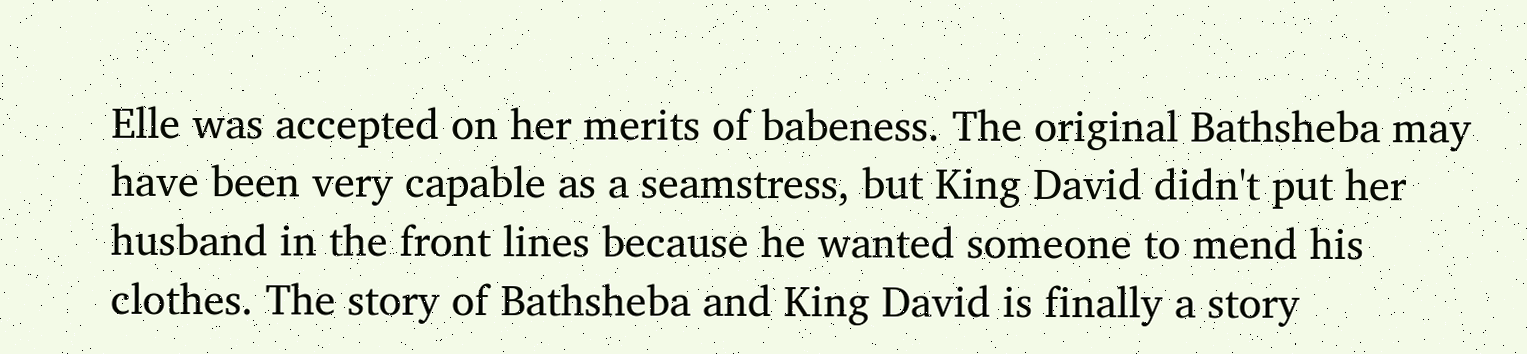Elle was accepted on her merits of babeness. The original Bathsheba may have been very capable as a seamstress, but King David didn't put her husband in the front lines because he wanted someone to mend his clothes. The story of Bathsheba and King David is finally a story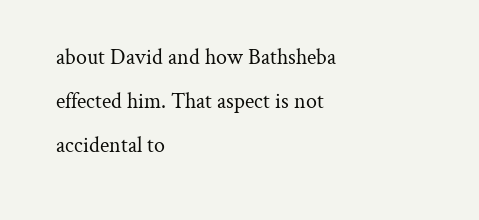about David and how Bathsheba effected him. That aspect is not accidental to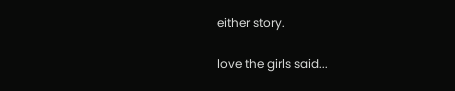either story.

love the girls said...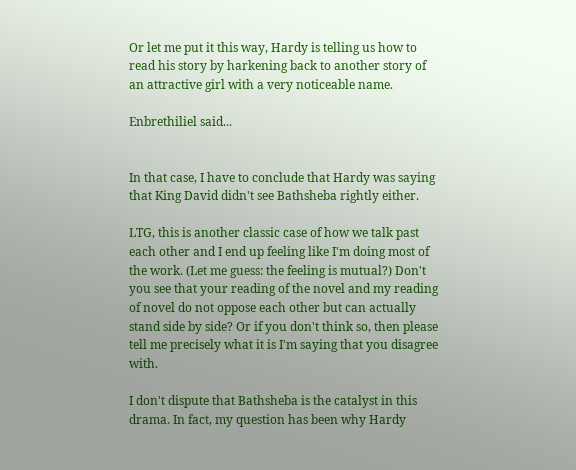Or let me put it this way, Hardy is telling us how to read his story by harkening back to another story of an attractive girl with a very noticeable name.

Enbrethiliel said...


In that case, I have to conclude that Hardy was saying that King David didn't see Bathsheba rightly either.

LTG, this is another classic case of how we talk past each other and I end up feeling like I'm doing most of the work. (Let me guess: the feeling is mutual?) Don't you see that your reading of the novel and my reading of novel do not oppose each other but can actually stand side by side? Or if you don't think so, then please tell me precisely what it is I'm saying that you disagree with.

I don't dispute that Bathsheba is the catalyst in this drama. In fact, my question has been why Hardy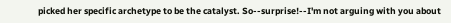picked her specific archetype to be the catalyst. So--surprise!--I'm not arguing with you about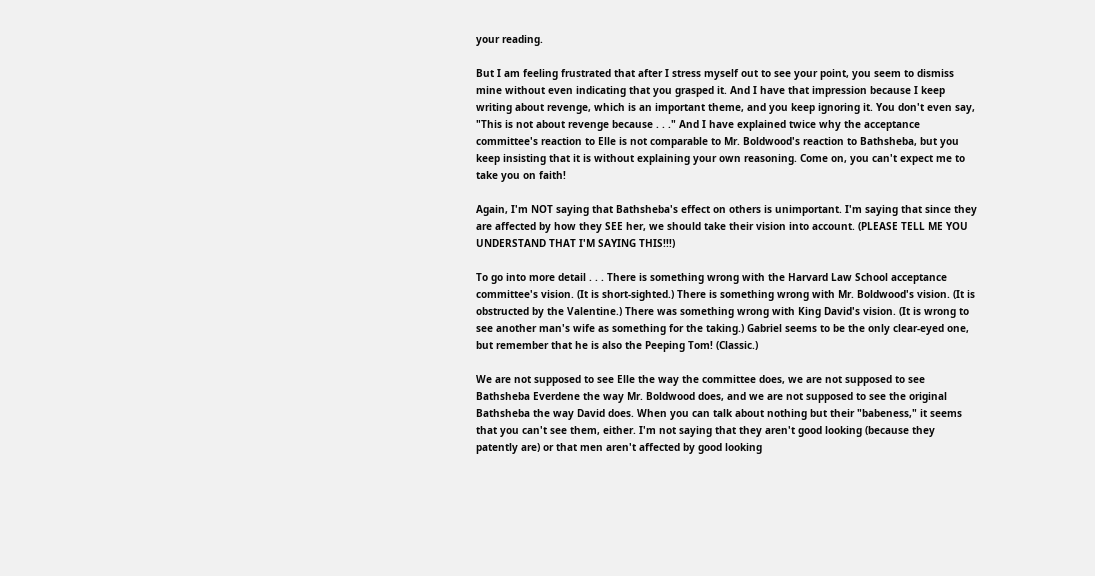your reading.

But I am feeling frustrated that after I stress myself out to see your point, you seem to dismiss mine without even indicating that you grasped it. And I have that impression because I keep writing about revenge, which is an important theme, and you keep ignoring it. You don't even say, "This is not about revenge because . . ." And I have explained twice why the acceptance committee's reaction to Elle is not comparable to Mr. Boldwood's reaction to Bathsheba, but you keep insisting that it is without explaining your own reasoning. Come on, you can't expect me to take you on faith!

Again, I'm NOT saying that Bathsheba's effect on others is unimportant. I'm saying that since they are affected by how they SEE her, we should take their vision into account. (PLEASE TELL ME YOU UNDERSTAND THAT I'M SAYING THIS!!!)

To go into more detail . . . There is something wrong with the Harvard Law School acceptance committee's vision. (It is short-sighted.) There is something wrong with Mr. Boldwood's vision. (It is obstructed by the Valentine.) There was something wrong with King David's vision. (It is wrong to see another man's wife as something for the taking.) Gabriel seems to be the only clear-eyed one, but remember that he is also the Peeping Tom! (Classic.)

We are not supposed to see Elle the way the committee does, we are not supposed to see Bathsheba Everdene the way Mr. Boldwood does, and we are not supposed to see the original Bathsheba the way David does. When you can talk about nothing but their "babeness," it seems that you can't see them, either. I'm not saying that they aren't good looking (because they patently are) or that men aren't affected by good looking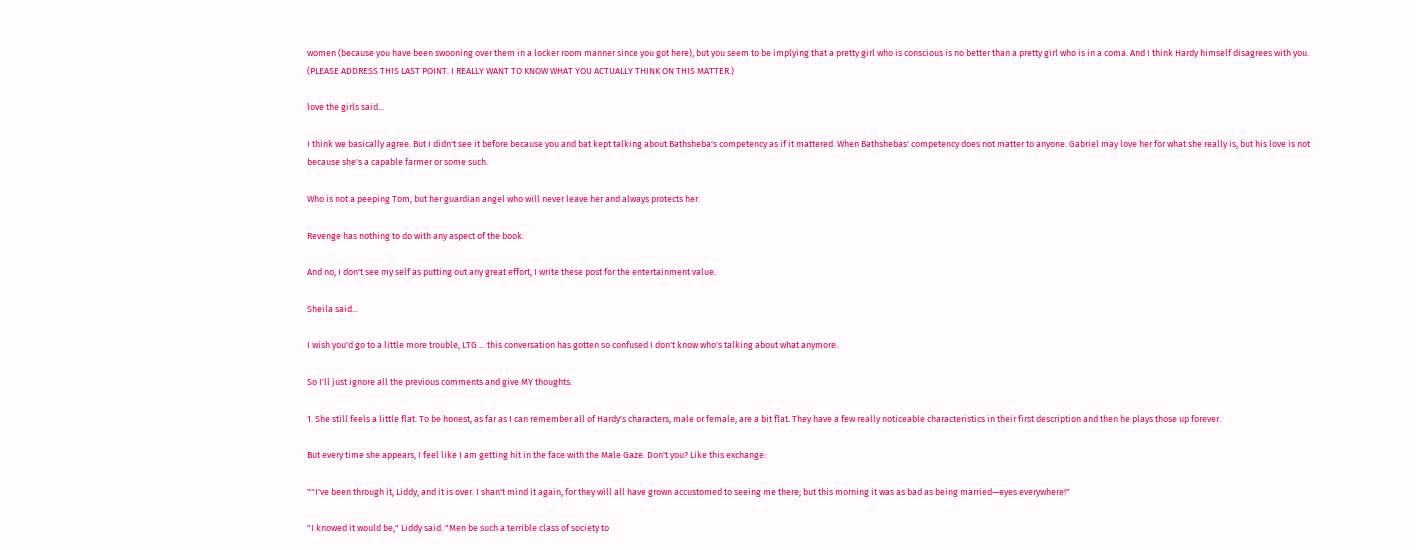women (because you have been swooning over them in a locker room manner since you got here), but you seem to be implying that a pretty girl who is conscious is no better than a pretty girl who is in a coma. And I think Hardy himself disagrees with you. (PLEASE ADDRESS THIS LAST POINT. I REALLY WANT TO KNOW WHAT YOU ACTUALLY THINK ON THIS MATTER.)

love the girls said...

I think we basically agree. But I didn't see it before because you and bat kept talking about Bathsheba's competency as if it mattered. When Bathshebas' competency does not matter to anyone. Gabriel may love her for what she really is, but his love is not because she's a capable farmer or some such.

Who is not a peeping Tom, but her guardian angel who will never leave her and always protects her.

Revenge has nothing to do with any aspect of the book.

And no, I don't see my self as putting out any great effort, I write these post for the entertainment value.

Sheila said...

I wish you'd go to a little more trouble, LTG ... this conversation has gotten so confused I don't know who's talking about what anymore.

So I'll just ignore all the previous comments and give MY thoughts.

1. She still feels a little flat. To be honest, as far as I can remember all of Hardy's characters, male or female, are a bit flat. They have a few really noticeable characteristics in their first description and then he plays those up forever.

But every time she appears, I feel like I am getting hit in the face with the Male Gaze. Don't you? Like this exchange:

""I've been through it, Liddy, and it is over. I shan't mind it again, for they will all have grown accustomed to seeing me there; but this morning it was as bad as being married—eyes everywhere!"

"I knowed it would be," Liddy said. "Men be such a terrible class of society to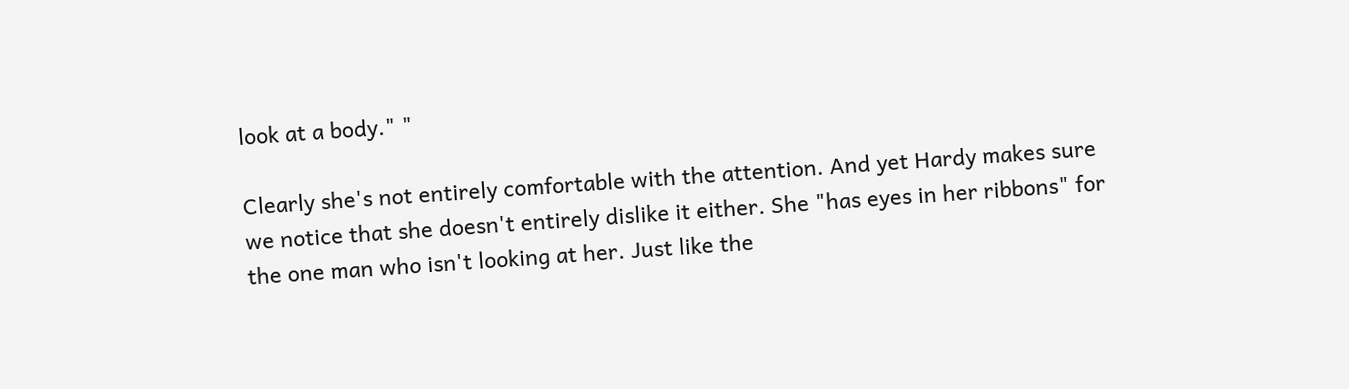look at a body." "

Clearly she's not entirely comfortable with the attention. And yet Hardy makes sure we notice that she doesn't entirely dislike it either. She "has eyes in her ribbons" for the one man who isn't looking at her. Just like the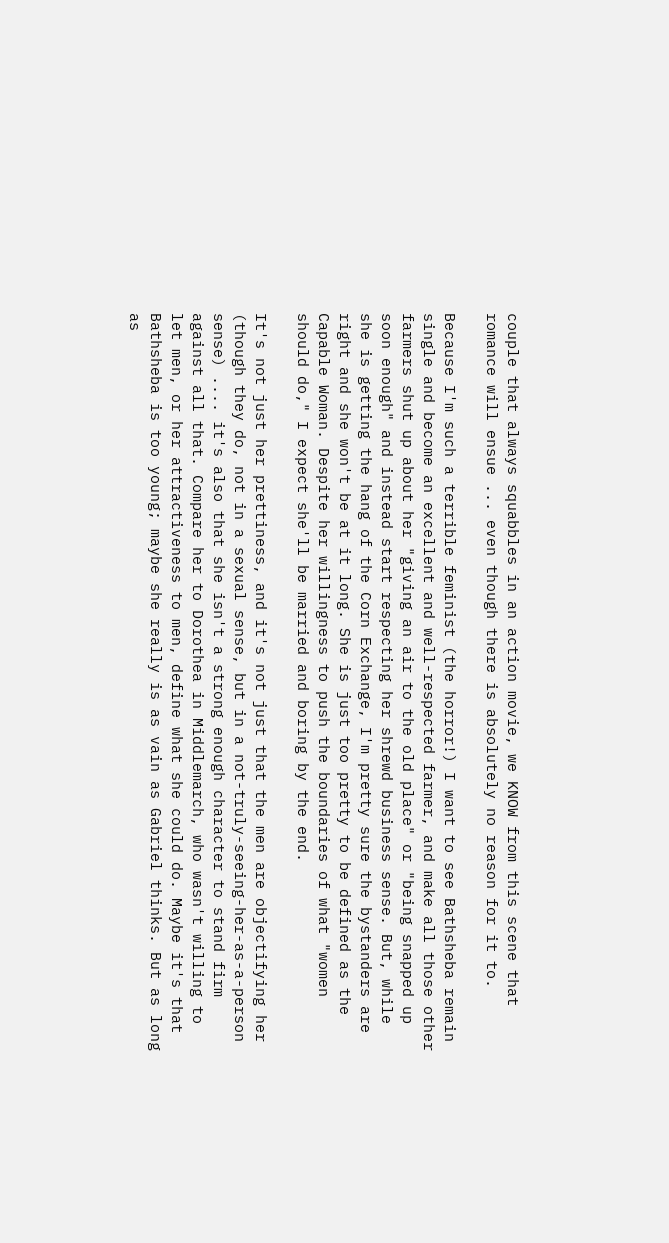couple that always squabbles in an action movie, we KNOW from this scene that romance will ensue ... even though there is absolutely no reason for it to.

Because I'm such a terrible feminist (the horror!) I want to see Bathsheba remain single and become an excellent and well-respected farmer, and make all those other farmers shut up about her "giving an air to the old place" or "being snapped up soon enough" and instead start respecting her shrewd business sense. But, while she is getting the hang of the Corn Exchange, I'm pretty sure the bystanders are right and she won't be at it long. She is just too pretty to be defined as the Capable Woman. Despite her willingness to push the boundaries of what "women should do," I expect she'll be married and boring by the end.

It's not just her prettiness, and it's not just that the men are objectifying her (though they do, not in a sexual sense, but in a not-truly-seeing-her-as-a-person sense) .... it's also that she isn't a strong enough character to stand firm against all that. Compare her to Dorothea in Middlemarch, who wasn't willing to let men, or her attractiveness to men, define what she could do. Maybe it's that Bathsheba is too young; maybe she really is as vain as Gabriel thinks. But as long as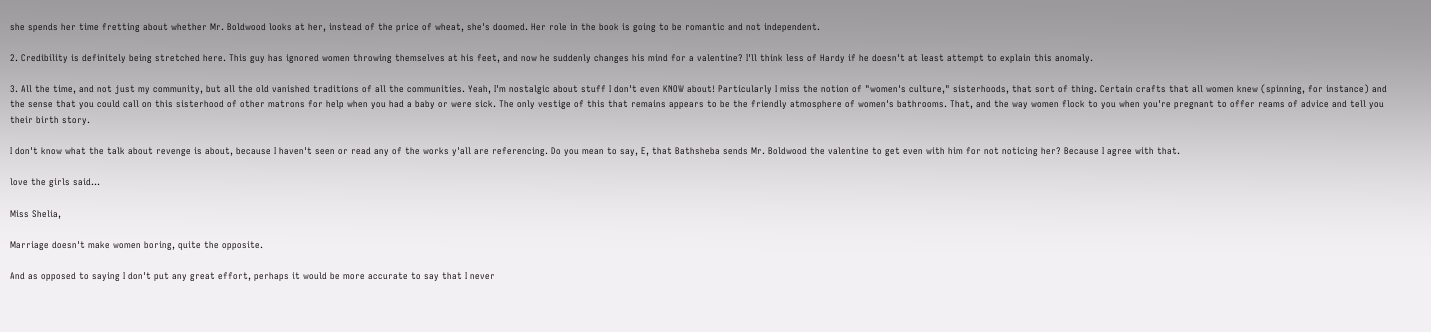she spends her time fretting about whether Mr. Boldwood looks at her, instead of the price of wheat, she's doomed. Her role in the book is going to be romantic and not independent.

2. Credibility is definitely being stretched here. This guy has ignored women throwing themselves at his feet, and now he suddenly changes his mind for a valentine? I'll think less of Hardy if he doesn't at least attempt to explain this anomaly.

3. All the time, and not just my community, but all the old vanished traditions of all the communities. Yeah, I'm nostalgic about stuff I don't even KNOW about! Particularly I miss the notion of "women's culture," sisterhoods, that sort of thing. Certain crafts that all women knew (spinning, for instance) and the sense that you could call on this sisterhood of other matrons for help when you had a baby or were sick. The only vestige of this that remains appears to be the friendly atmosphere of women's bathrooms. That, and the way women flock to you when you're pregnant to offer reams of advice and tell you their birth story.

I don't know what the talk about revenge is about, because I haven't seen or read any of the works y'all are referencing. Do you mean to say, E, that Bathsheba sends Mr. Boldwood the valentine to get even with him for not noticing her? Because I agree with that.

love the girls said...

Miss Shelia,

Marriage doesn't make women boring, quite the opposite.

And as opposed to saying I don't put any great effort, perhaps it would be more accurate to say that I never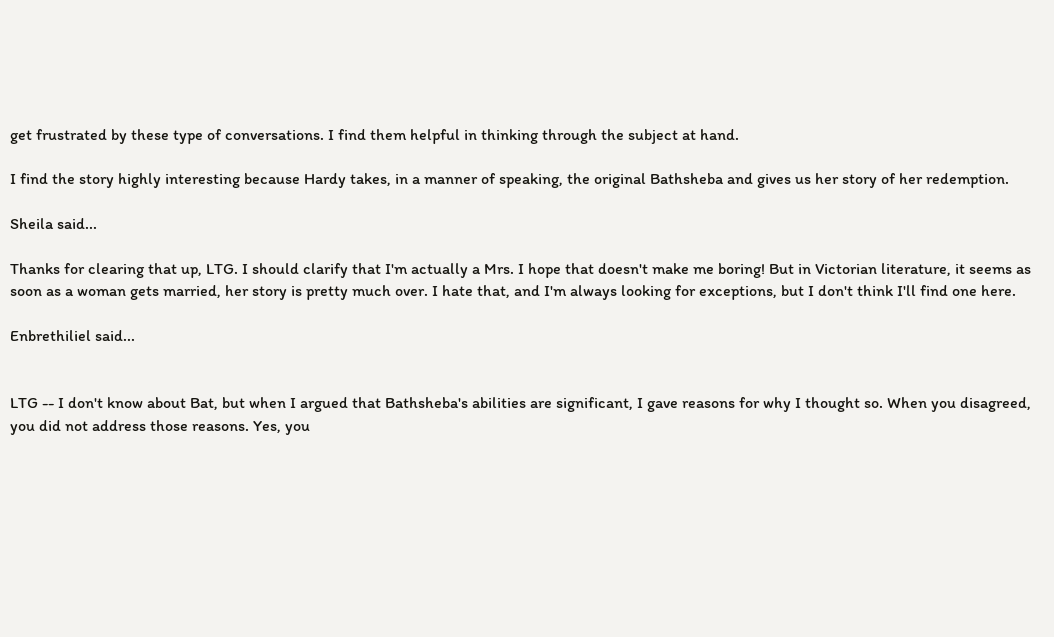get frustrated by these type of conversations. I find them helpful in thinking through the subject at hand.

I find the story highly interesting because Hardy takes, in a manner of speaking, the original Bathsheba and gives us her story of her redemption.

Sheila said...

Thanks for clearing that up, LTG. I should clarify that I'm actually a Mrs. I hope that doesn't make me boring! But in Victorian literature, it seems as soon as a woman gets married, her story is pretty much over. I hate that, and I'm always looking for exceptions, but I don't think I'll find one here.

Enbrethiliel said...


LTG -- I don't know about Bat, but when I argued that Bathsheba's abilities are significant, I gave reasons for why I thought so. When you disagreed, you did not address those reasons. Yes, you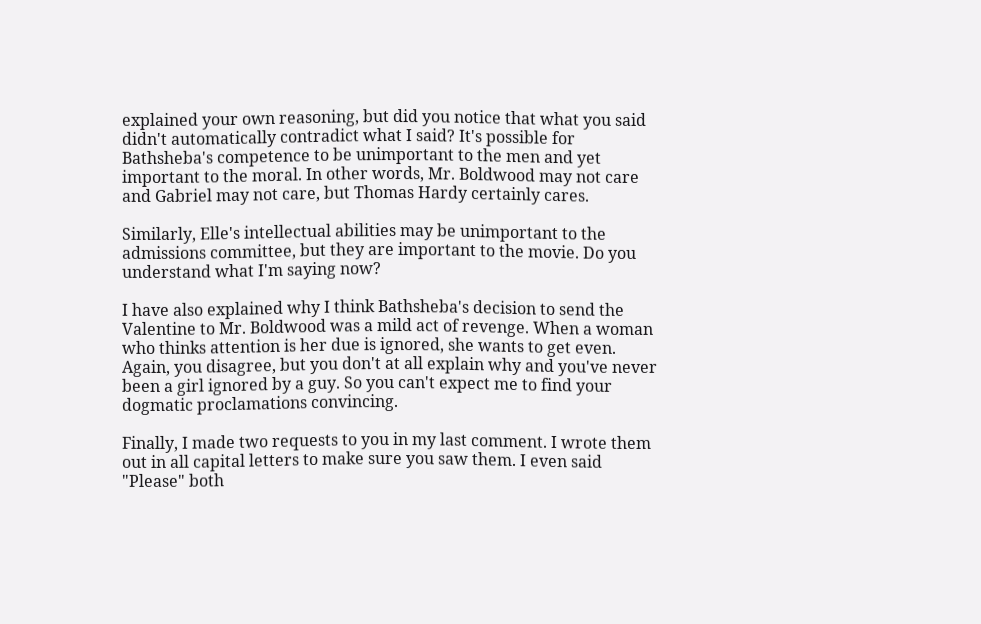explained your own reasoning, but did you notice that what you said didn't automatically contradict what I said? It's possible for Bathsheba's competence to be unimportant to the men and yet important to the moral. In other words, Mr. Boldwood may not care and Gabriel may not care, but Thomas Hardy certainly cares.

Similarly, Elle's intellectual abilities may be unimportant to the admissions committee, but they are important to the movie. Do you understand what I'm saying now?

I have also explained why I think Bathsheba's decision to send the Valentine to Mr. Boldwood was a mild act of revenge. When a woman who thinks attention is her due is ignored, she wants to get even. Again, you disagree, but you don't at all explain why and you've never been a girl ignored by a guy. So you can't expect me to find your dogmatic proclamations convincing.

Finally, I made two requests to you in my last comment. I wrote them out in all capital letters to make sure you saw them. I even said "Please" both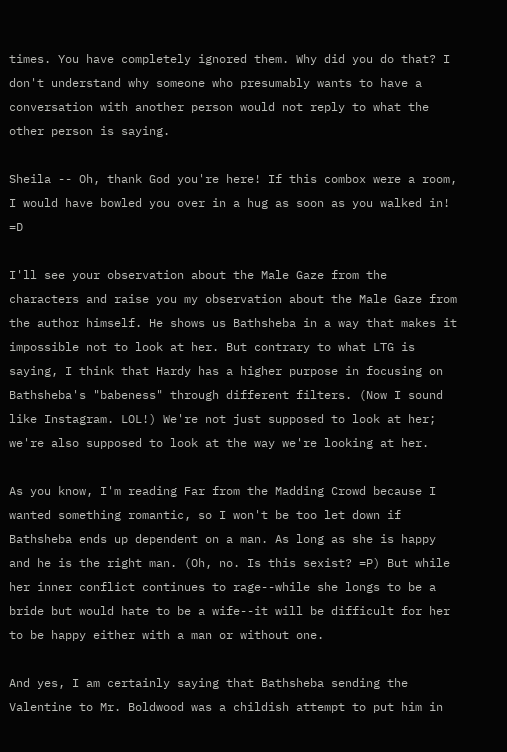times. You have completely ignored them. Why did you do that? I don't understand why someone who presumably wants to have a conversation with another person would not reply to what the other person is saying.

Sheila -- Oh, thank God you're here! If this combox were a room, I would have bowled you over in a hug as soon as you walked in! =D

I'll see your observation about the Male Gaze from the characters and raise you my observation about the Male Gaze from the author himself. He shows us Bathsheba in a way that makes it impossible not to look at her. But contrary to what LTG is saying, I think that Hardy has a higher purpose in focusing on Bathsheba's "babeness" through different filters. (Now I sound like Instagram. LOL!) We're not just supposed to look at her; we're also supposed to look at the way we're looking at her.

As you know, I'm reading Far from the Madding Crowd because I wanted something romantic, so I won't be too let down if Bathsheba ends up dependent on a man. As long as she is happy and he is the right man. (Oh, no. Is this sexist? =P) But while her inner conflict continues to rage--while she longs to be a bride but would hate to be a wife--it will be difficult for her to be happy either with a man or without one.

And yes, I am certainly saying that Bathsheba sending the Valentine to Mr. Boldwood was a childish attempt to put him in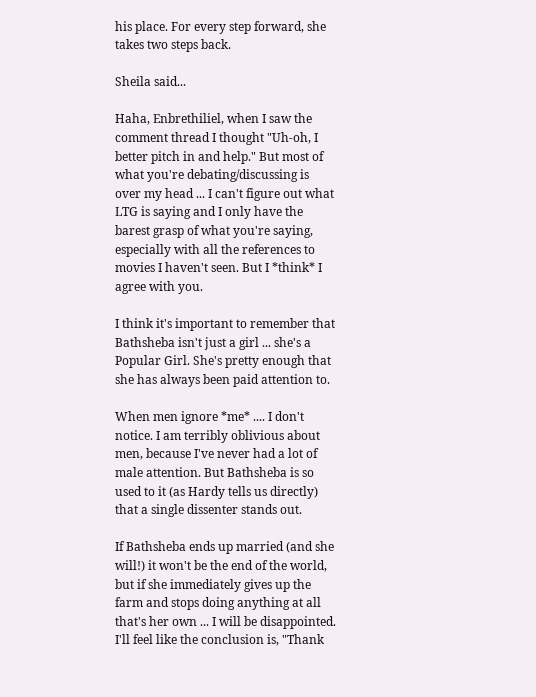his place. For every step forward, she takes two steps back.

Sheila said...

Haha, Enbrethiliel, when I saw the comment thread I thought "Uh-oh, I better pitch in and help." But most of what you're debating/discussing is over my head ... I can't figure out what LTG is saying and I only have the barest grasp of what you're saying, especially with all the references to movies I haven't seen. But I *think* I agree with you.

I think it's important to remember that Bathsheba isn't just a girl ... she's a Popular Girl. She's pretty enough that she has always been paid attention to.

When men ignore *me* .... I don't notice. I am terribly oblivious about men, because I've never had a lot of male attention. But Bathsheba is so used to it (as Hardy tells us directly) that a single dissenter stands out.

If Bathsheba ends up married (and she will!) it won't be the end of the world, but if she immediately gives up the farm and stops doing anything at all that's her own ... I will be disappointed. I'll feel like the conclusion is, "Thank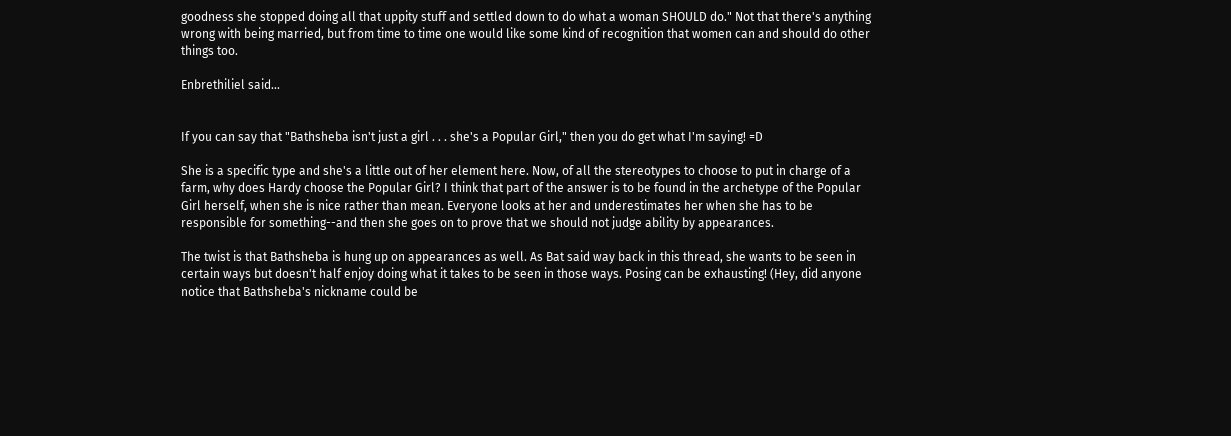goodness she stopped doing all that uppity stuff and settled down to do what a woman SHOULD do." Not that there's anything wrong with being married, but from time to time one would like some kind of recognition that women can and should do other things too.

Enbrethiliel said...


If you can say that "Bathsheba isn't just a girl . . . she's a Popular Girl," then you do get what I'm saying! =D

She is a specific type and she's a little out of her element here. Now, of all the stereotypes to choose to put in charge of a farm, why does Hardy choose the Popular Girl? I think that part of the answer is to be found in the archetype of the Popular Girl herself, when she is nice rather than mean. Everyone looks at her and underestimates her when she has to be responsible for something--and then she goes on to prove that we should not judge ability by appearances.

The twist is that Bathsheba is hung up on appearances as well. As Bat said way back in this thread, she wants to be seen in certain ways but doesn't half enjoy doing what it takes to be seen in those ways. Posing can be exhausting! (Hey, did anyone notice that Bathsheba's nickname could be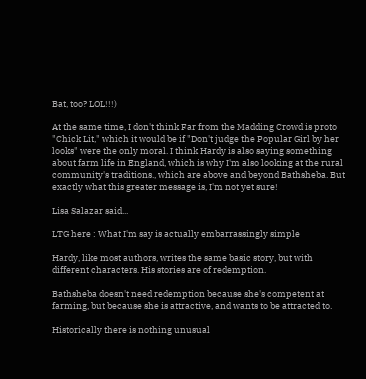Bat, too? LOL!!!)

At the same time, I don't think Far from the Madding Crowd is proto "Chick Lit," which it would be if "Don't judge the Popular Girl by her looks" were the only moral. I think Hardy is also saying something about farm life in England, which is why I'm also looking at the rural community's traditions., which are above and beyond Bathsheba. But exactly what this greater message is, I'm not yet sure!

Lisa Salazar said...

LTG here : What I'm say is actually embarrassingly simple

Hardy, like most authors, writes the same basic story, but with different characters. His stories are of redemption.

Bathsheba doesn't need redemption because she's competent at farming, but because she is attractive, and wants to be attracted to.

Historically there is nothing unusual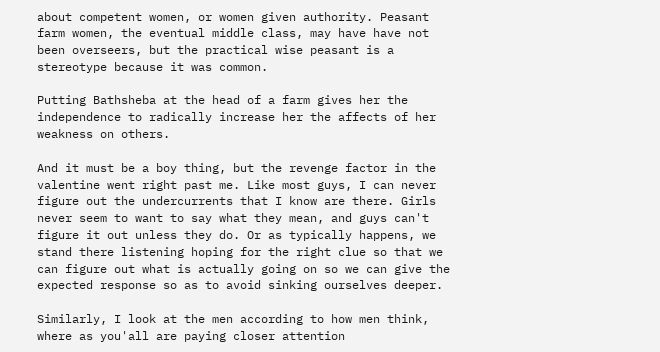about competent women, or women given authority. Peasant farm women, the eventual middle class, may have have not been overseers, but the practical wise peasant is a stereotype because it was common.

Putting Bathsheba at the head of a farm gives her the independence to radically increase her the affects of her weakness on others.

And it must be a boy thing, but the revenge factor in the valentine went right past me. Like most guys, I can never figure out the undercurrents that I know are there. Girls never seem to want to say what they mean, and guys can't figure it out unless they do. Or as typically happens, we stand there listening hoping for the right clue so that we can figure out what is actually going on so we can give the expected response so as to avoid sinking ourselves deeper.

Similarly, I look at the men according to how men think, where as you'all are paying closer attention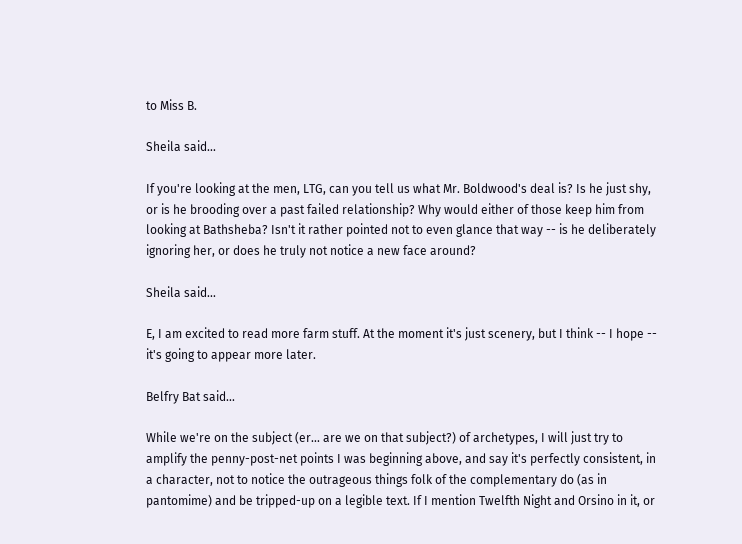to Miss B.

Sheila said...

If you're looking at the men, LTG, can you tell us what Mr. Boldwood's deal is? Is he just shy, or is he brooding over a past failed relationship? Why would either of those keep him from looking at Bathsheba? Isn't it rather pointed not to even glance that way -- is he deliberately ignoring her, or does he truly not notice a new face around?

Sheila said...

E, I am excited to read more farm stuff. At the moment it's just scenery, but I think -- I hope -- it's going to appear more later.

Belfry Bat said...

While we're on the subject (er... are we on that subject?) of archetypes, I will just try to amplify the penny-post-net points I was beginning above, and say it's perfectly consistent, in a character, not to notice the outrageous things folk of the complementary do (as in pantomime) and be tripped-up on a legible text. If I mention Twelfth Night and Orsino in it, or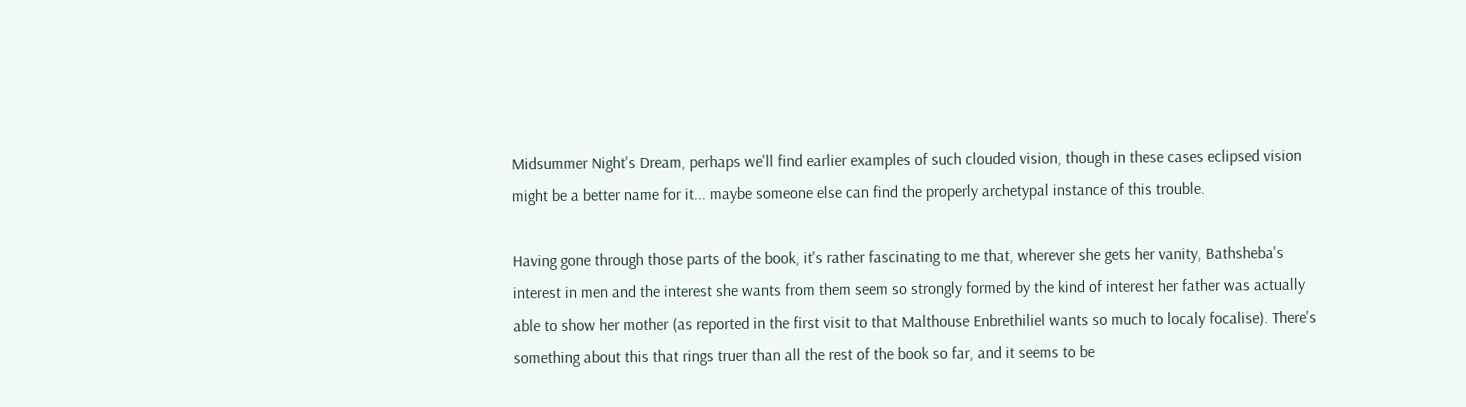Midsummer Night's Dream, perhaps we'll find earlier examples of such clouded vision, though in these cases eclipsed vision might be a better name for it... maybe someone else can find the properly archetypal instance of this trouble.

Having gone through those parts of the book, it's rather fascinating to me that, wherever she gets her vanity, Bathsheba's interest in men and the interest she wants from them seem so strongly formed by the kind of interest her father was actually able to show her mother (as reported in the first visit to that Malthouse Enbrethiliel wants so much to localy focalise). There's something about this that rings truer than all the rest of the book so far, and it seems to be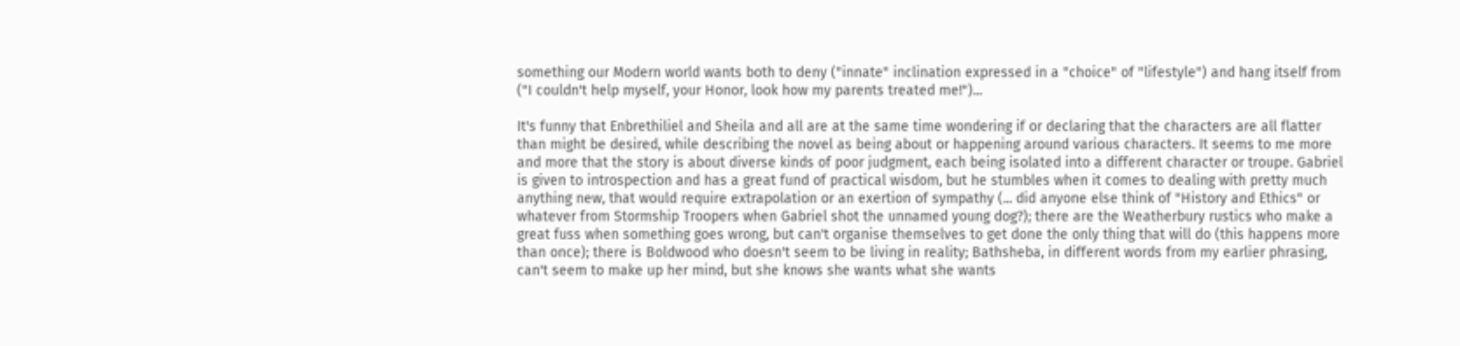something our Modern world wants both to deny ("innate" inclination expressed in a "choice" of "lifestyle") and hang itself from ("I couldn't help myself, your Honor, look how my parents treated me!")...

It's funny that Enbrethiliel and Sheila and all are at the same time wondering if or declaring that the characters are all flatter than might be desired, while describing the novel as being about or happening around various characters. It seems to me more and more that the story is about diverse kinds of poor judgment, each being isolated into a different character or troupe. Gabriel is given to introspection and has a great fund of practical wisdom, but he stumbles when it comes to dealing with pretty much anything new, that would require extrapolation or an exertion of sympathy (... did anyone else think of "History and Ethics" or whatever from Stormship Troopers when Gabriel shot the unnamed young dog?); there are the Weatherbury rustics who make a great fuss when something goes wrong, but can't organise themselves to get done the only thing that will do (this happens more than once); there is Boldwood who doesn't seem to be living in reality; Bathsheba, in different words from my earlier phrasing, can't seem to make up her mind, but she knows she wants what she wants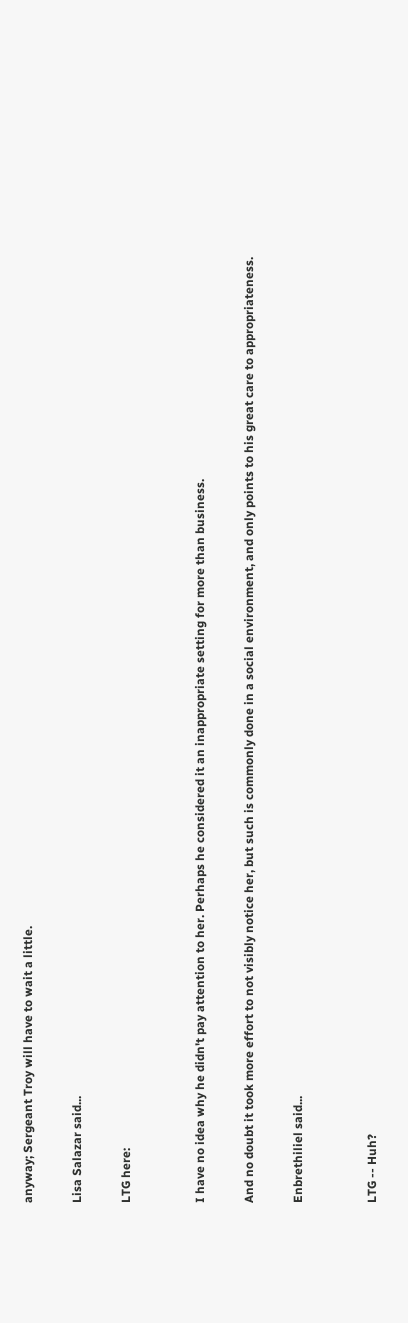anyway; Sergeant Troy will have to wait a little.

Lisa Salazar said...

LTG here:


I have no idea why he didn't pay attention to her. Perhaps he considered it an inappropriate setting for more than business.

And no doubt it took more effort to not visibly notice her, but such is commonly done in a social environment, and only points to his great care to appropriateness.

Enbrethiliel said...


LTG -- Huh?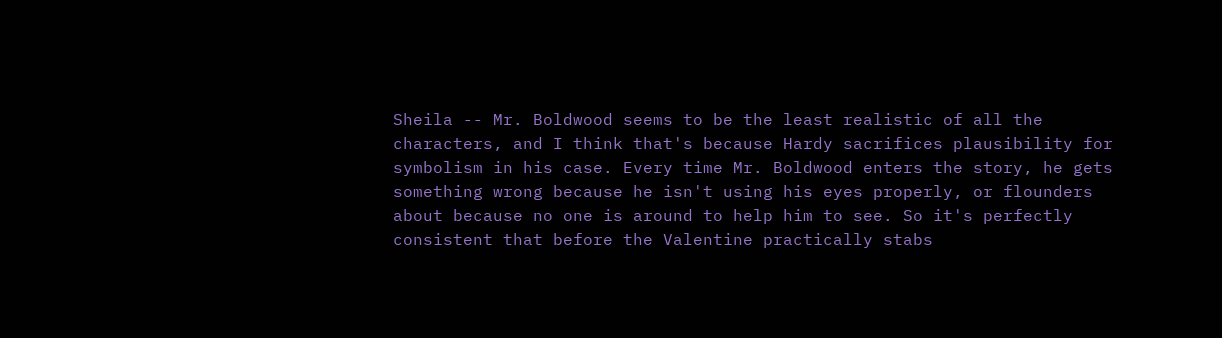Sheila -- Mr. Boldwood seems to be the least realistic of all the characters, and I think that's because Hardy sacrifices plausibility for symbolism in his case. Every time Mr. Boldwood enters the story, he gets something wrong because he isn't using his eyes properly, or flounders about because no one is around to help him to see. So it's perfectly consistent that before the Valentine practically stabs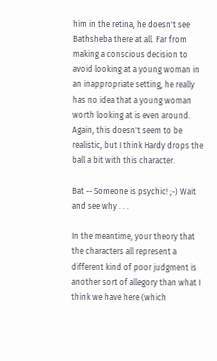him in the retina, he doesn't see Bathsheba there at all. Far from making a conscious decision to avoid looking at a young woman in an inappropriate setting, he really has no idea that a young woman worth looking at is even around. Again, this doesn't seem to be realistic, but I think Hardy drops the ball a bit with this character.

Bat -- Someone is psychic! ;-) Wait and see why . . .

In the meantime, your theory that the characters all represent a different kind of poor judgment is another sort of allegory than what I think we have here (which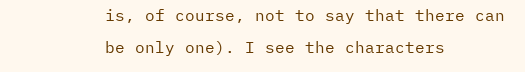is, of course, not to say that there can be only one). I see the characters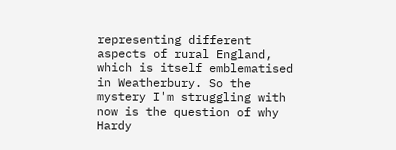representing different aspects of rural England, which is itself emblematised in Weatherbury. So the mystery I'm struggling with now is the question of why Hardy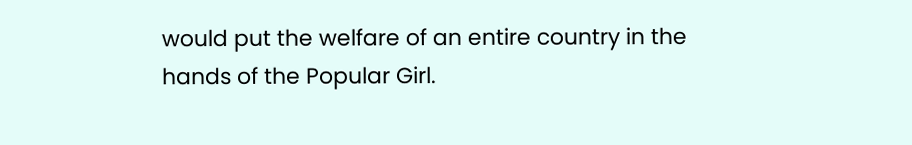would put the welfare of an entire country in the hands of the Popular Girl.